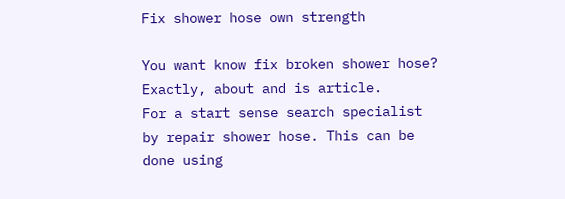Fix shower hose own strength

You want know fix broken shower hose? Exactly, about and is article.
For a start sense search specialist by repair shower hose. This can be done using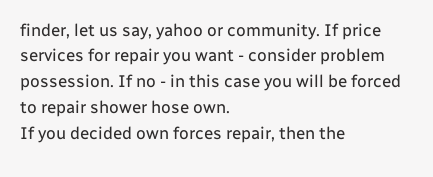finder, let us say, yahoo or community. If price services for repair you want - consider problem possession. If no - in this case you will be forced to repair shower hose own.
If you decided own forces repair, then the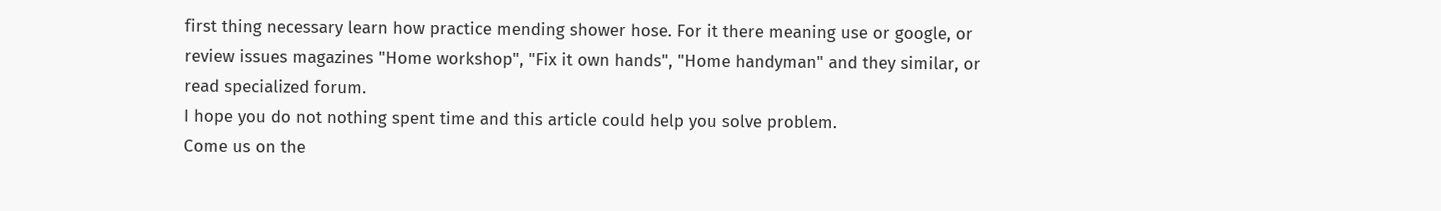first thing necessary learn how practice mending shower hose. For it there meaning use or google, or review issues magazines "Home workshop", "Fix it own hands", "Home handyman" and they similar, or read specialized forum.
I hope you do not nothing spent time and this article could help you solve problem.
Come us on the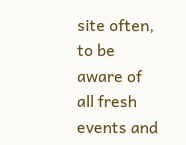site often, to be aware of all fresh events and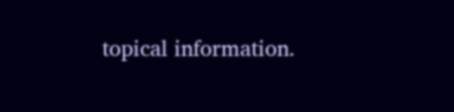topical information.